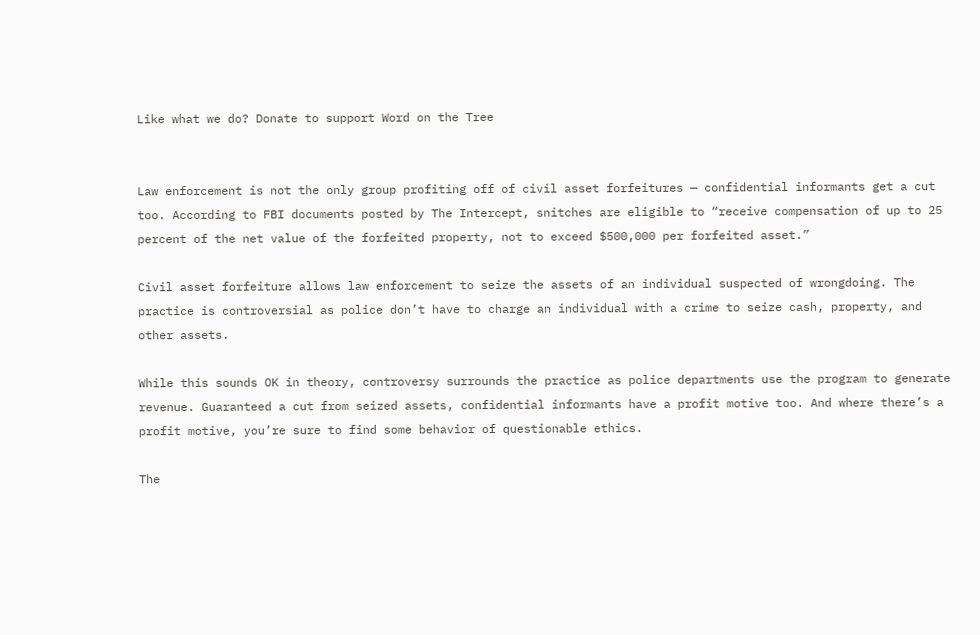Like what we do? Donate to support Word on the Tree


Law enforcement is not the only group profiting off of civil asset forfeitures — confidential informants get a cut too. According to FBI documents posted by The Intercept, snitches are eligible to “receive compensation of up to 25 percent of the net value of the forfeited property, not to exceed $500,000 per forfeited asset.”

Civil asset forfeiture allows law enforcement to seize the assets of an individual suspected of wrongdoing. The practice is controversial as police don’t have to charge an individual with a crime to seize cash, property, and other assets.

While this sounds OK in theory, controversy surrounds the practice as police departments use the program to generate revenue. Guaranteed a cut from seized assets, confidential informants have a profit motive too. And where there’s a profit motive, you’re sure to find some behavior of questionable ethics.

The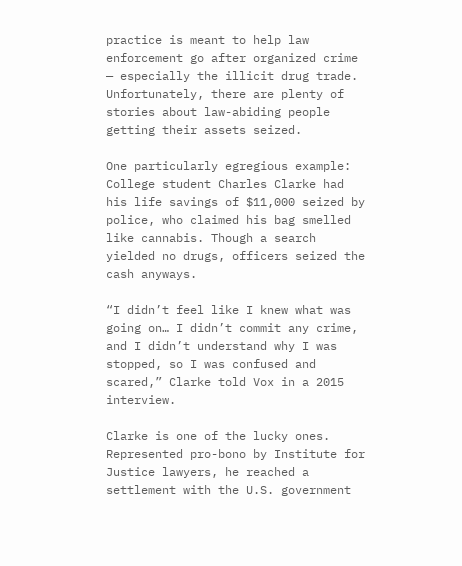practice is meant to help law enforcement go after organized crime — especially the illicit drug trade. Unfortunately, there are plenty of stories about law-abiding people getting their assets seized.

One particularly egregious example: College student Charles Clarke had his life savings of $11,000 seized by police, who claimed his bag smelled like cannabis. Though a search yielded no drugs, officers seized the cash anyways.

“I didn’t feel like I knew what was going on… I didn’t commit any crime, and I didn’t understand why I was stopped, so I was confused and scared,” Clarke told Vox in a 2015 interview.

Clarke is one of the lucky ones. Represented pro-bono by Institute for Justice lawyers, he reached a settlement with the U.S. government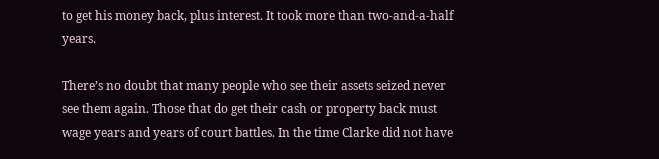to get his money back, plus interest. It took more than two-and-a-half years.

There’s no doubt that many people who see their assets seized never see them again. Those that do get their cash or property back must wage years and years of court battles. In the time Clarke did not have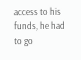access to his funds, he had to go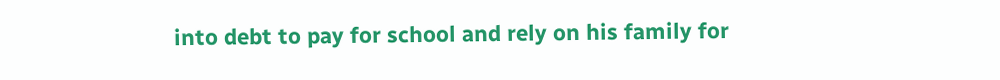into debt to pay for school and rely on his family for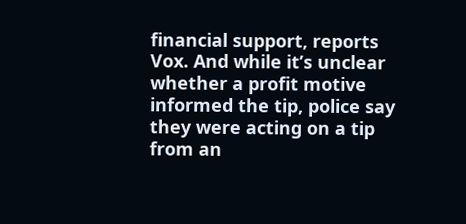financial support, reports Vox. And while it’s unclear whether a profit motive informed the tip, police say they were acting on a tip from an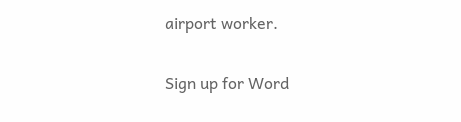airport worker.

Sign up for Word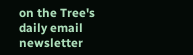on the Tree's daily email newsletter